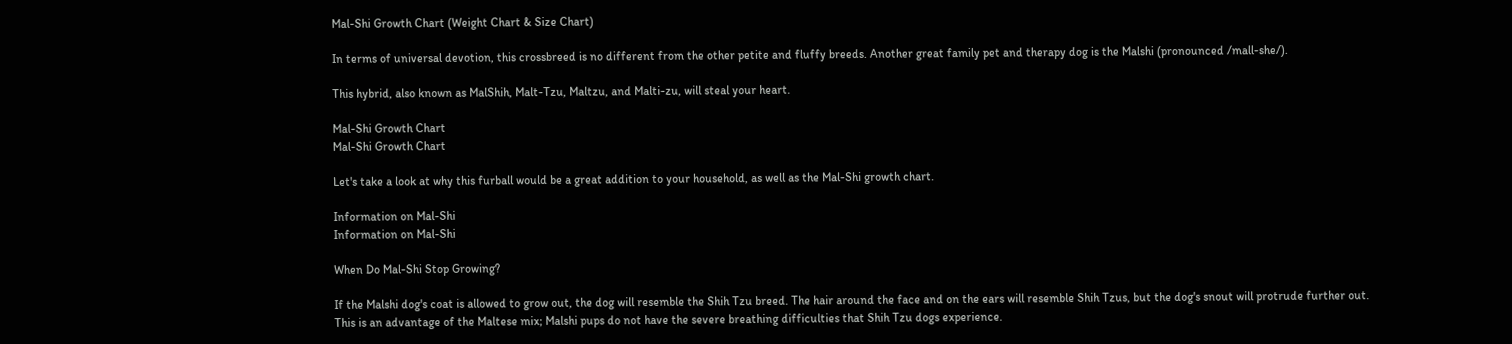Mal-Shi Growth Chart (Weight Chart & Size Chart)

In terms of universal devotion, this crossbreed is no different from the other petite and fluffy breeds. Another great family pet and therapy dog is the Malshi (pronounced /mall-she/).

This hybrid, also known as MalShih, Malt-Tzu, Maltzu, and Malti-zu, will steal your heart.

Mal-Shi Growth Chart
Mal-Shi Growth Chart

Let's take a look at why this furball would be a great addition to your household, as well as the Mal-Shi growth chart.

Information on Mal-Shi
Information on Mal-Shi

When Do Mal-Shi Stop Growing?

If the Malshi dog's coat is allowed to grow out, the dog will resemble the Shih Tzu breed. The hair around the face and on the ears will resemble Shih Tzus, but the dog's snout will protrude further out. This is an advantage of the Maltese mix; Malshi pups do not have the severe breathing difficulties that Shih Tzu dogs experience.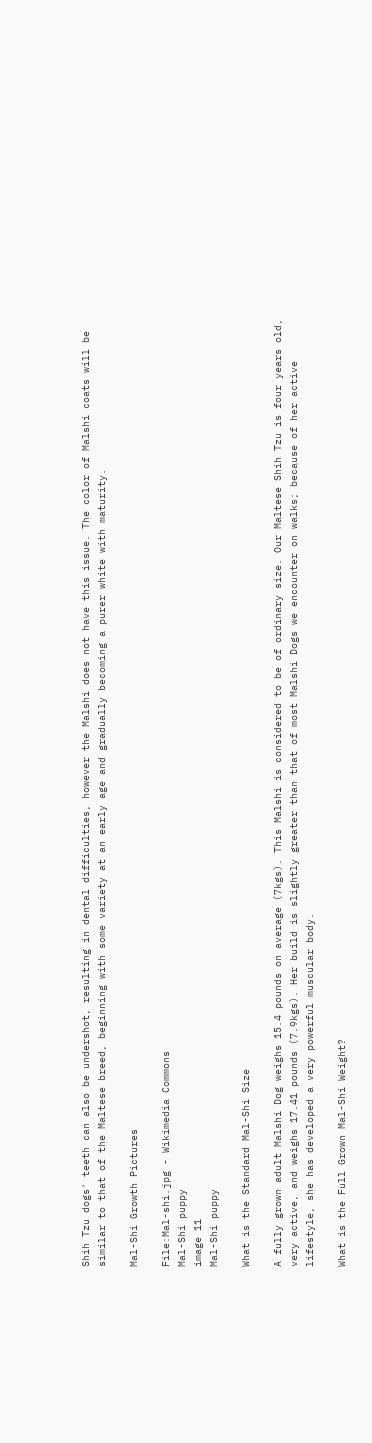Shih Tzu dogs' teeth can also be undershot, resulting in dental difficulties, however the Malshi does not have this issue. The color of Malshi coats will be similar to that of the Maltese breed, beginning with some variety at an early age and gradually becoming a purer white with maturity.

Mal-Shi Growth Pictures

File:Mal-shi.jpg - Wikimedia Commons
Mal-Shi puppy
image 11
Mal-Shi puppy

What is the Standard Mal-Shi Size

A fully grown adult Malshi Dog weighs 15.4 pounds on average (7kgs). This Malshi is considered to be of ordinary size. Our Maltese Shih Tzu is four years old, very active, and weighs 17.41 pounds (7.9kgs). Her build is slightly greater than that of most Malshi Dogs we encounter on walks; because of her active lifestyle, she has developed a very powerful muscular body.

What is the Full Grown Mal-Shi Weight?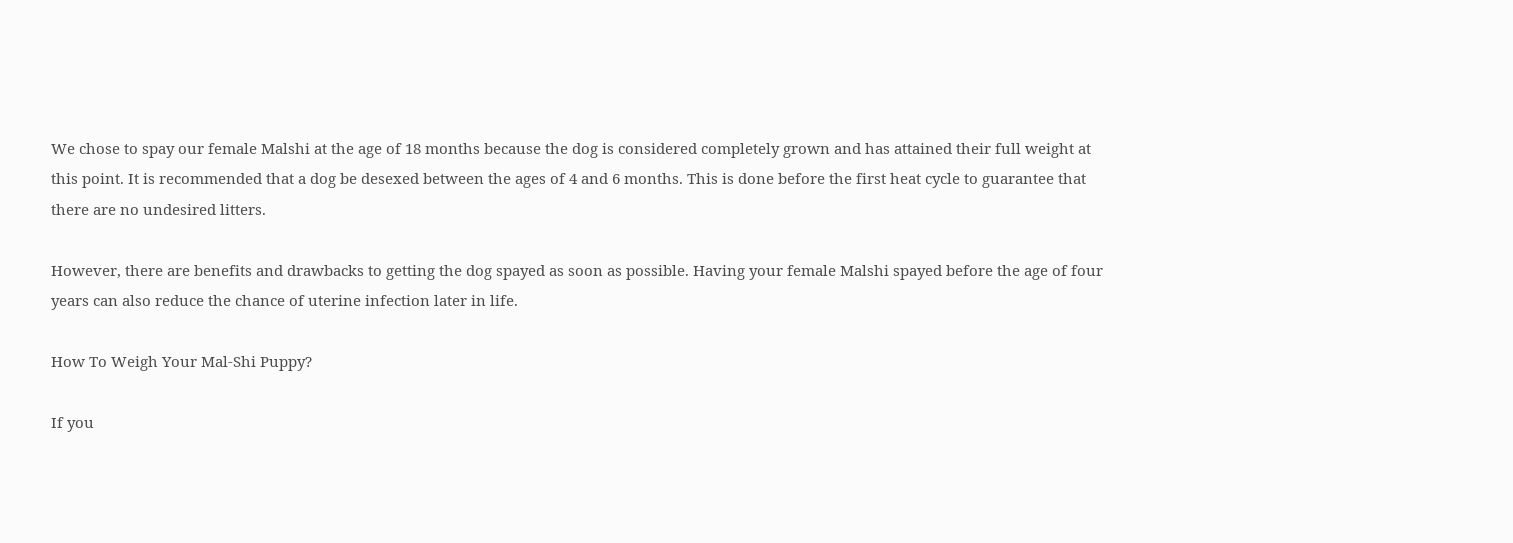We chose to spay our female Malshi at the age of 18 months because the dog is considered completely grown and has attained their full weight at this point. It is recommended that a dog be desexed between the ages of 4 and 6 months. This is done before the first heat cycle to guarantee that there are no undesired litters.

However, there are benefits and drawbacks to getting the dog spayed as soon as possible. Having your female Malshi spayed before the age of four years can also reduce the chance of uterine infection later in life.

How To Weigh Your Mal-Shi Puppy?

If you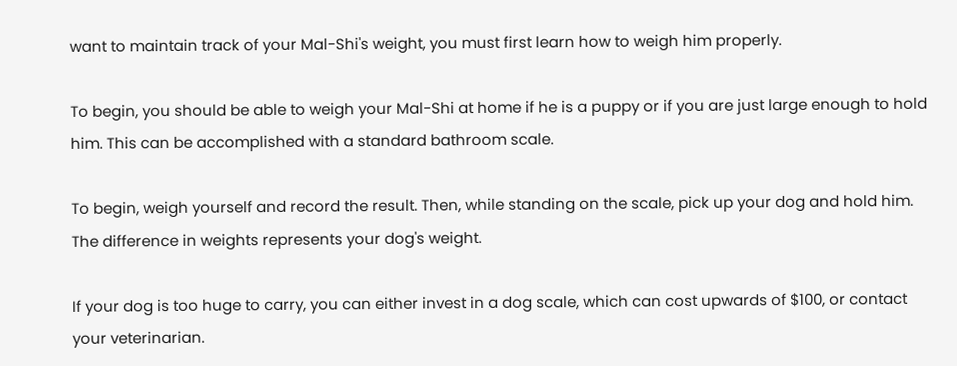want to maintain track of your Mal-Shi's weight, you must first learn how to weigh him properly.

To begin, you should be able to weigh your Mal-Shi at home if he is a puppy or if you are just large enough to hold him. This can be accomplished with a standard bathroom scale.

To begin, weigh yourself and record the result. Then, while standing on the scale, pick up your dog and hold him. The difference in weights represents your dog's weight.

If your dog is too huge to carry, you can either invest in a dog scale, which can cost upwards of $100, or contact your veterinarian.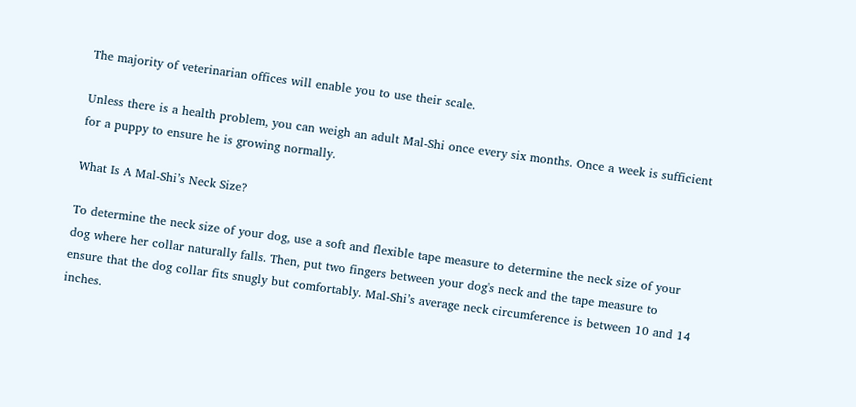The majority of veterinarian offices will enable you to use their scale.

Unless there is a health problem, you can weigh an adult Mal-Shi once every six months. Once a week is sufficient for a puppy to ensure he is growing normally.

What Is A Mal-Shi’s Neck Size?

To determine the neck size of your dog, use a soft and flexible tape measure to determine the neck size of your dog where her collar naturally falls. Then, put two fingers between your dog's neck and the tape measure to ensure that the dog collar fits snugly but comfortably. Mal-Shi’s average neck circumference is between 10 and 14 inches.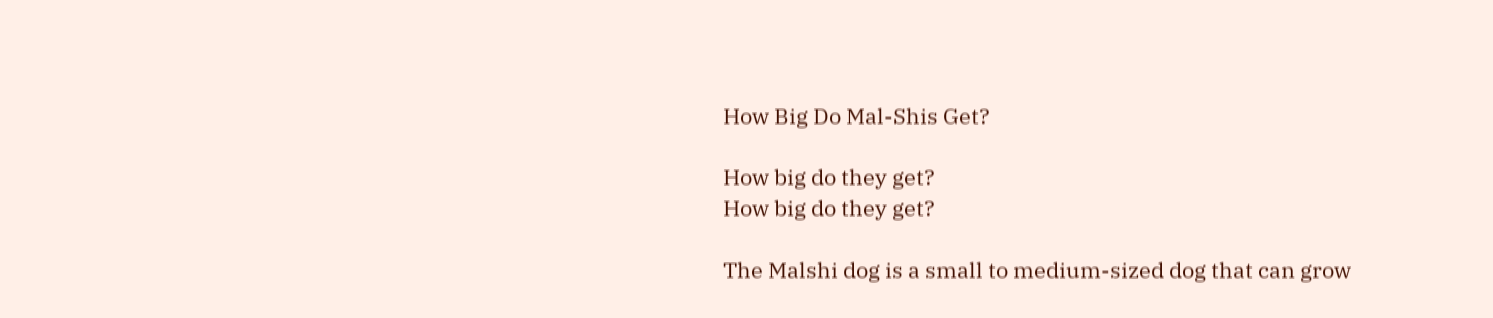How Big Do Mal-Shis Get?

How big do they get?
How big do they get?

The Malshi dog is a small to medium-sized dog that can grow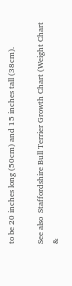to be 20 inches long (50cm) and 15 inches tall (38cm).

See also  Staffordshire Bull Terrier Growth Chart (Weight Chart &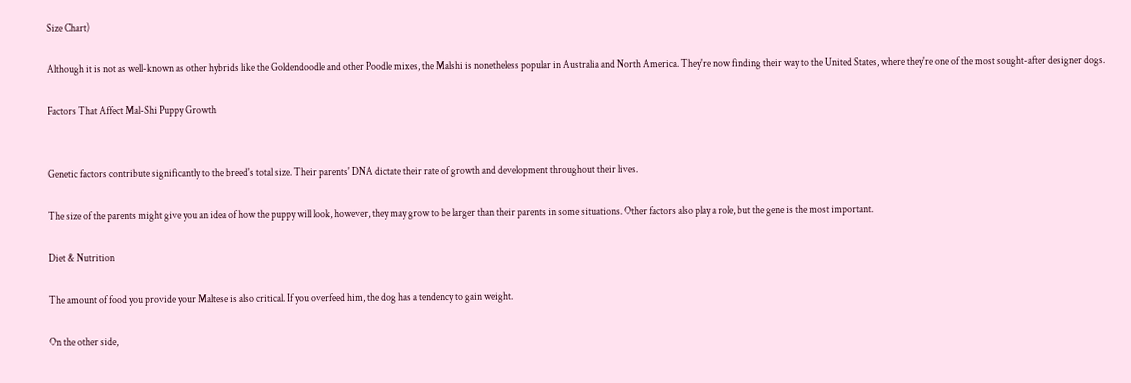Size Chart)

Although it is not as well-known as other hybrids like the Goldendoodle and other Poodle mixes, the Malshi is nonetheless popular in Australia and North America. They're now finding their way to the United States, where they're one of the most sought-after designer dogs.

Factors That Affect Mal-Shi Puppy Growth


Genetic factors contribute significantly to the breed's total size. Their parents' DNA dictate their rate of growth and development throughout their lives.

The size of the parents might give you an idea of how the puppy will look, however, they may grow to be larger than their parents in some situations. Other factors also play a role, but the gene is the most important.

Diet & Nutrition

The amount of food you provide your Maltese is also critical. If you overfeed him, the dog has a tendency to gain weight.

On the other side,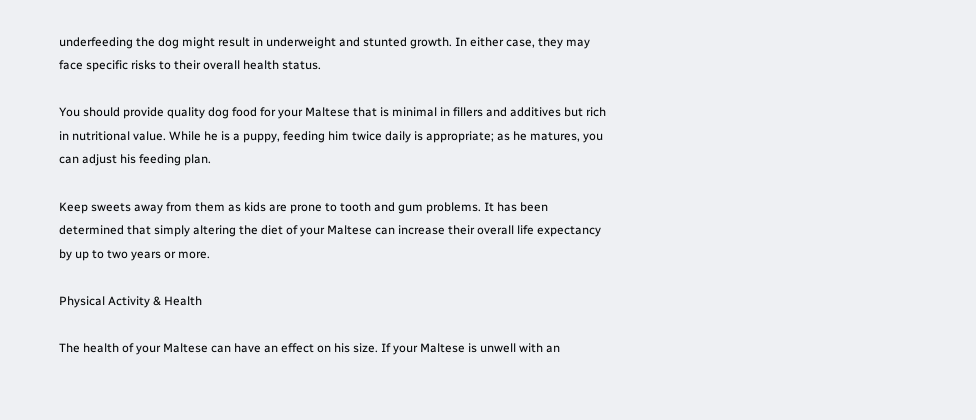underfeeding the dog might result in underweight and stunted growth. In either case, they may face specific risks to their overall health status.

You should provide quality dog food for your Maltese that is minimal in fillers and additives but rich in nutritional value. While he is a puppy, feeding him twice daily is appropriate; as he matures, you can adjust his feeding plan.

Keep sweets away from them as kids are prone to tooth and gum problems. It has been determined that simply altering the diet of your Maltese can increase their overall life expectancy by up to two years or more.

Physical Activity & Health

The health of your Maltese can have an effect on his size. If your Maltese is unwell with an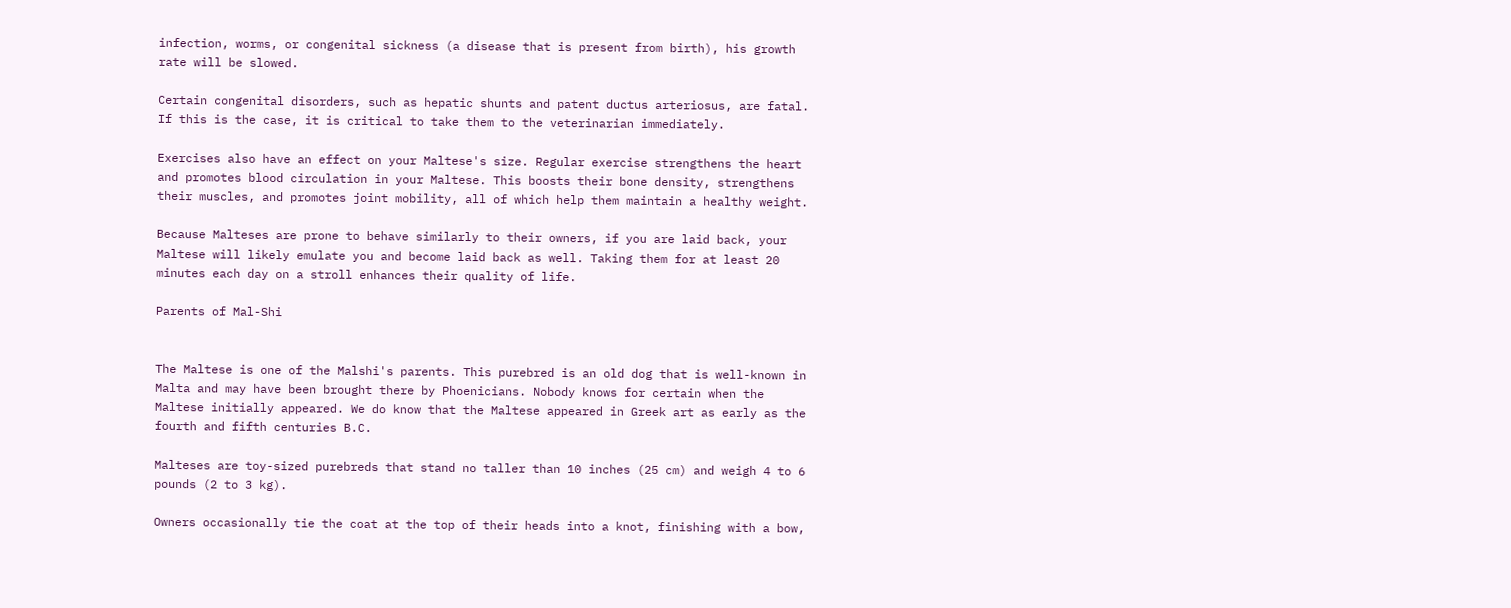infection, worms, or congenital sickness (a disease that is present from birth), his growth rate will be slowed.

Certain congenital disorders, such as hepatic shunts and patent ductus arteriosus, are fatal. If this is the case, it is critical to take them to the veterinarian immediately.

Exercises also have an effect on your Maltese's size. Regular exercise strengthens the heart and promotes blood circulation in your Maltese. This boosts their bone density, strengthens their muscles, and promotes joint mobility, all of which help them maintain a healthy weight.

Because Malteses are prone to behave similarly to their owners, if you are laid back, your Maltese will likely emulate you and become laid back as well. Taking them for at least 20 minutes each day on a stroll enhances their quality of life.

Parents of Mal-Shi


The Maltese is one of the Malshi's parents. This purebred is an old dog that is well-known in Malta and may have been brought there by Phoenicians. Nobody knows for certain when the Maltese initially appeared. We do know that the Maltese appeared in Greek art as early as the fourth and fifth centuries B.C.

Malteses are toy-sized purebreds that stand no taller than 10 inches (25 cm) and weigh 4 to 6 pounds (2 to 3 kg).

Owners occasionally tie the coat at the top of their heads into a knot, finishing with a bow,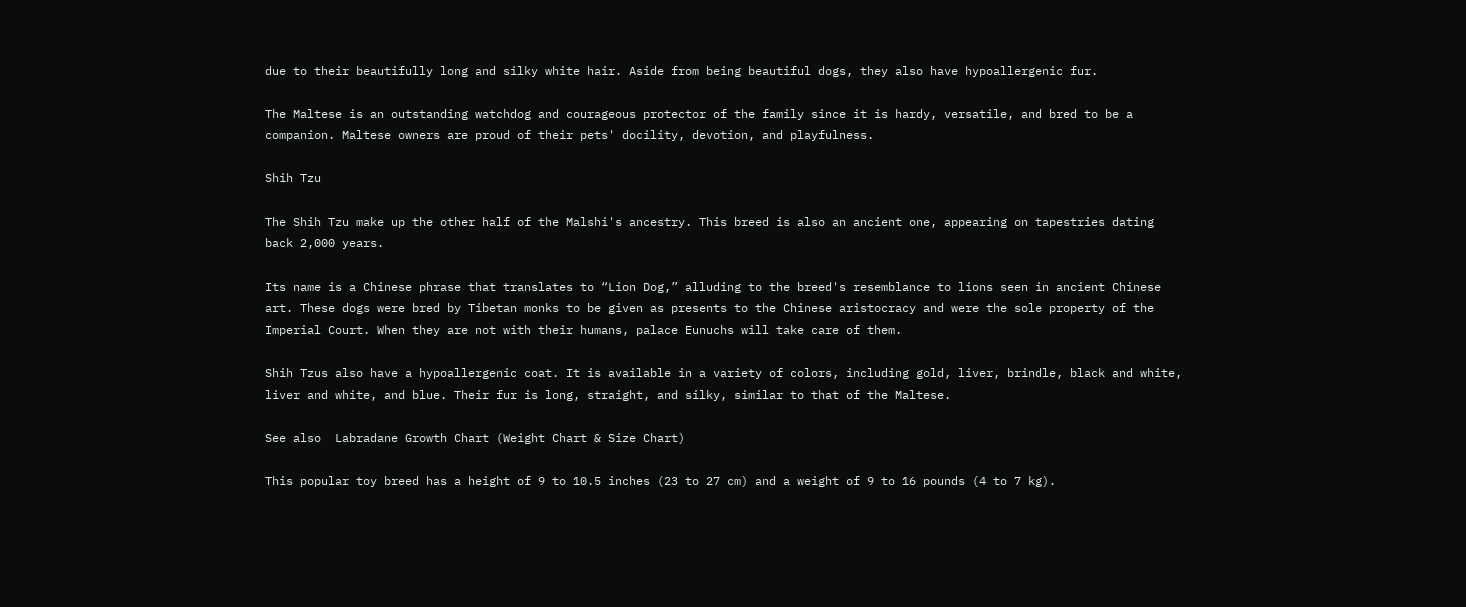due to their beautifully long and silky white hair. Aside from being beautiful dogs, they also have hypoallergenic fur.

The Maltese is an outstanding watchdog and courageous protector of the family since it is hardy, versatile, and bred to be a companion. Maltese owners are proud of their pets' docility, devotion, and playfulness.

Shih Tzu

The Shih Tzu make up the other half of the Malshi's ancestry. This breed is also an ancient one, appearing on tapestries dating back 2,000 years.

Its name is a Chinese phrase that translates to “Lion Dog,” alluding to the breed's resemblance to lions seen in ancient Chinese art. These dogs were bred by Tibetan monks to be given as presents to the Chinese aristocracy and were the sole property of the Imperial Court. When they are not with their humans, palace Eunuchs will take care of them.

Shih Tzus also have a hypoallergenic coat. It is available in a variety of colors, including gold, liver, brindle, black and white, liver and white, and blue. Their fur is long, straight, and silky, similar to that of the Maltese.

See also  Labradane Growth Chart (Weight Chart & Size Chart)

This popular toy breed has a height of 9 to 10.5 inches (23 to 27 cm) and a weight of 9 to 16 pounds (4 to 7 kg).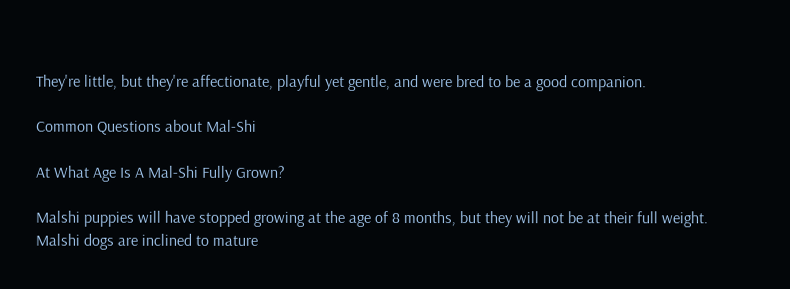They're little, but they're affectionate, playful yet gentle, and were bred to be a good companion.

Common Questions about Mal-Shi

At What Age Is A Mal-Shi Fully Grown?

Malshi puppies will have stopped growing at the age of 8 months, but they will not be at their full weight. Malshi dogs are inclined to mature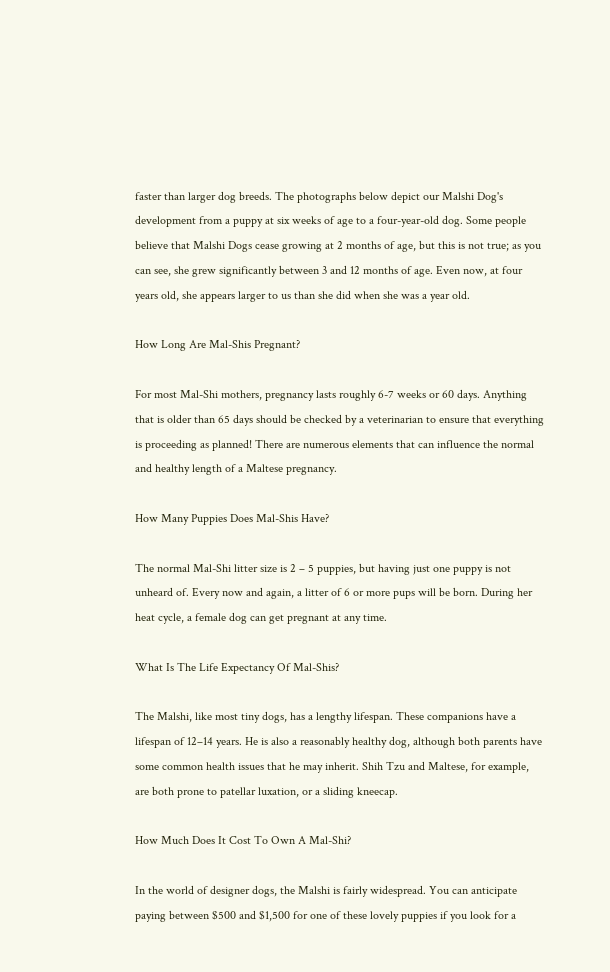faster than larger dog breeds. The photographs below depict our Malshi Dog's development from a puppy at six weeks of age to a four-year-old dog. Some people believe that Malshi Dogs cease growing at 2 months of age, but this is not true; as you can see, she grew significantly between 3 and 12 months of age. Even now, at four years old, she appears larger to us than she did when she was a year old.

How Long Are Mal-Shis Pregnant?

For most Mal-Shi mothers, pregnancy lasts roughly 6-7 weeks or 60 days. Anything that is older than 65 days should be checked by a veterinarian to ensure that everything is proceeding as planned! There are numerous elements that can influence the normal and healthy length of a Maltese pregnancy.

How Many Puppies Does Mal-Shis Have?

The normal Mal-Shi litter size is 2 – 5 puppies, but having just one puppy is not unheard of. Every now and again, a litter of 6 or more pups will be born. During her heat cycle, a female dog can get pregnant at any time.

What Is The Life Expectancy Of Mal-Shis?

The Malshi, like most tiny dogs, has a lengthy lifespan. These companions have a lifespan of 12–14 years. He is also a reasonably healthy dog, although both parents have some common health issues that he may inherit. Shih Tzu and Maltese, for example, are both prone to patellar luxation, or a sliding kneecap.

How Much Does It Cost To Own A Mal-Shi?

In the world of designer dogs, the Malshi is fairly widespread. You can anticipate paying between $500 and $1,500 for one of these lovely puppies if you look for a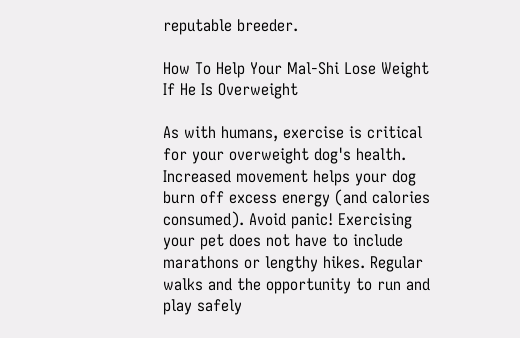reputable breeder.

How To Help Your Mal-Shi Lose Weight If He Is Overweight

As with humans, exercise is critical for your overweight dog's health. Increased movement helps your dog burn off excess energy (and calories consumed). Avoid panic! Exercising your pet does not have to include marathons or lengthy hikes. Regular walks and the opportunity to run and play safely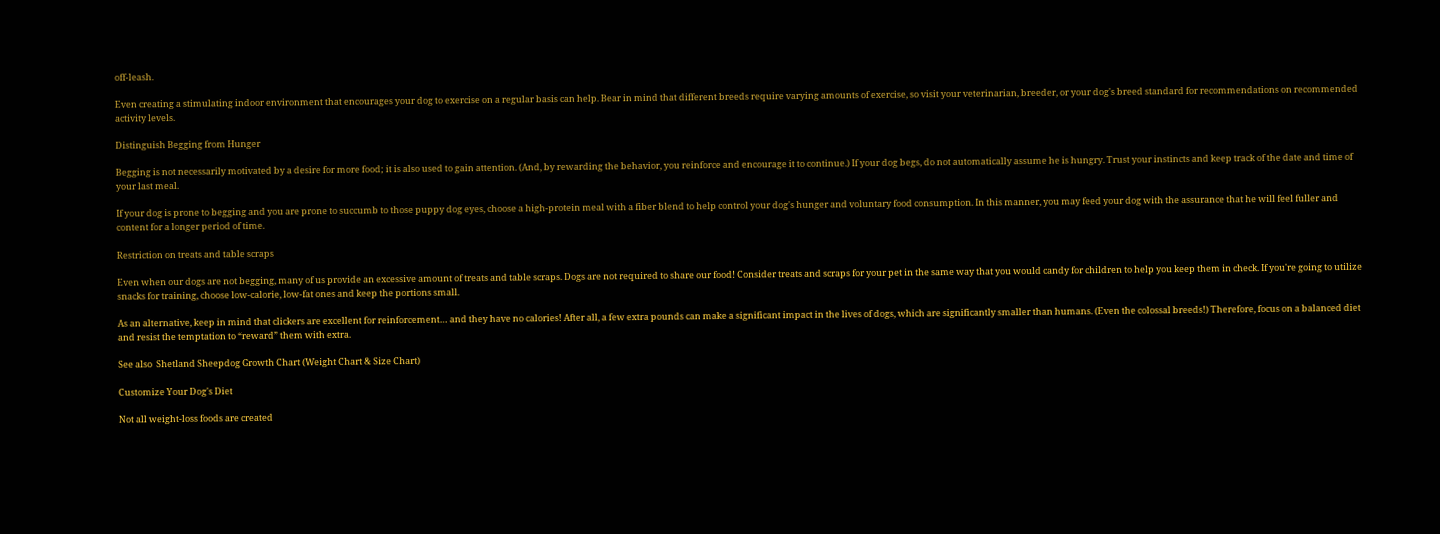off-leash.

Even creating a stimulating indoor environment that encourages your dog to exercise on a regular basis can help. Bear in mind that different breeds require varying amounts of exercise, so visit your veterinarian, breeder, or your dog's breed standard for recommendations on recommended activity levels.

Distinguish Begging from Hunger

Begging is not necessarily motivated by a desire for more food; it is also used to gain attention. (And, by rewarding the behavior, you reinforce and encourage it to continue.) If your dog begs, do not automatically assume he is hungry. Trust your instincts and keep track of the date and time of your last meal.

If your dog is prone to begging and you are prone to succumb to those puppy dog eyes, choose a high-protein meal with a fiber blend to help control your dog's hunger and voluntary food consumption. In this manner, you may feed your dog with the assurance that he will feel fuller and content for a longer period of time.

Restriction on treats and table scraps

Even when our dogs are not begging, many of us provide an excessive amount of treats and table scraps. Dogs are not required to share our food! Consider treats and scraps for your pet in the same way that you would candy for children to help you keep them in check. If you're going to utilize snacks for training, choose low-calorie, low-fat ones and keep the portions small.

As an alternative, keep in mind that clickers are excellent for reinforcement… and they have no calories! After all, a few extra pounds can make a significant impact in the lives of dogs, which are significantly smaller than humans. (Even the colossal breeds!) Therefore, focus on a balanced diet and resist the temptation to “reward” them with extra.

See also  Shetland Sheepdog Growth Chart (Weight Chart & Size Chart)

Customize Your Dog's Diet

Not all weight-loss foods are created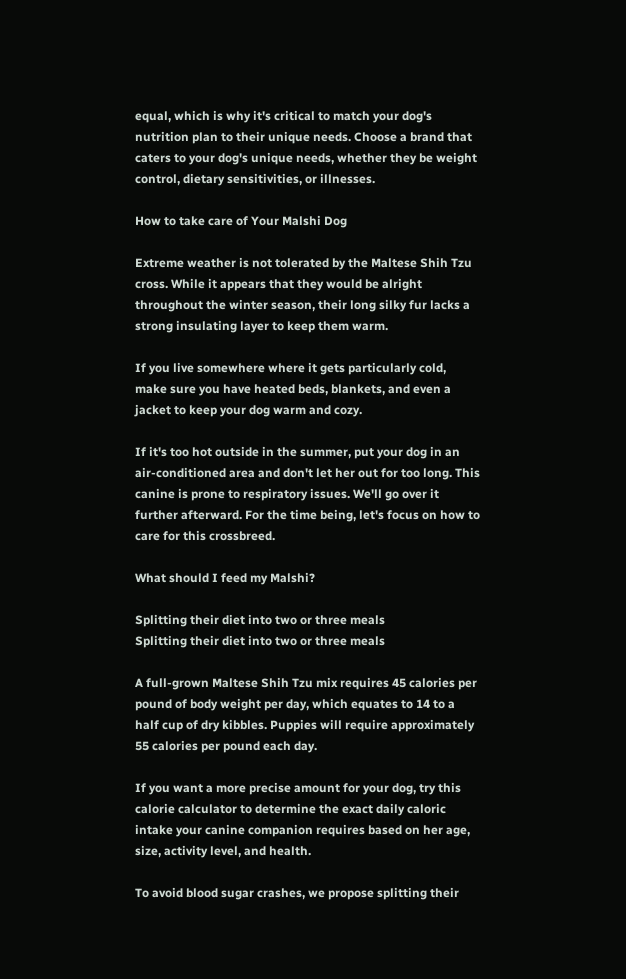equal, which is why it's critical to match your dog's nutrition plan to their unique needs. Choose a brand that caters to your dog's unique needs, whether they be weight control, dietary sensitivities, or illnesses.

How to take care of Your Malshi Dog

Extreme weather is not tolerated by the Maltese Shih Tzu cross. While it appears that they would be alright throughout the winter season, their long silky fur lacks a strong insulating layer to keep them warm.

If you live somewhere where it gets particularly cold, make sure you have heated beds, blankets, and even a jacket to keep your dog warm and cozy.

If it's too hot outside in the summer, put your dog in an air-conditioned area and don't let her out for too long. This canine is prone to respiratory issues. We'll go over it further afterward. For the time being, let's focus on how to care for this crossbreed.

What should I feed my Malshi?

Splitting their diet into two or three meals
Splitting their diet into two or three meals

A full-grown Maltese Shih Tzu mix requires 45 calories per pound of body weight per day, which equates to 14 to a half cup of dry kibbles. Puppies will require approximately 55 calories per pound each day.

If you want a more precise amount for your dog, try this calorie calculator to determine the exact daily caloric intake your canine companion requires based on her age, size, activity level, and health.

To avoid blood sugar crashes, we propose splitting their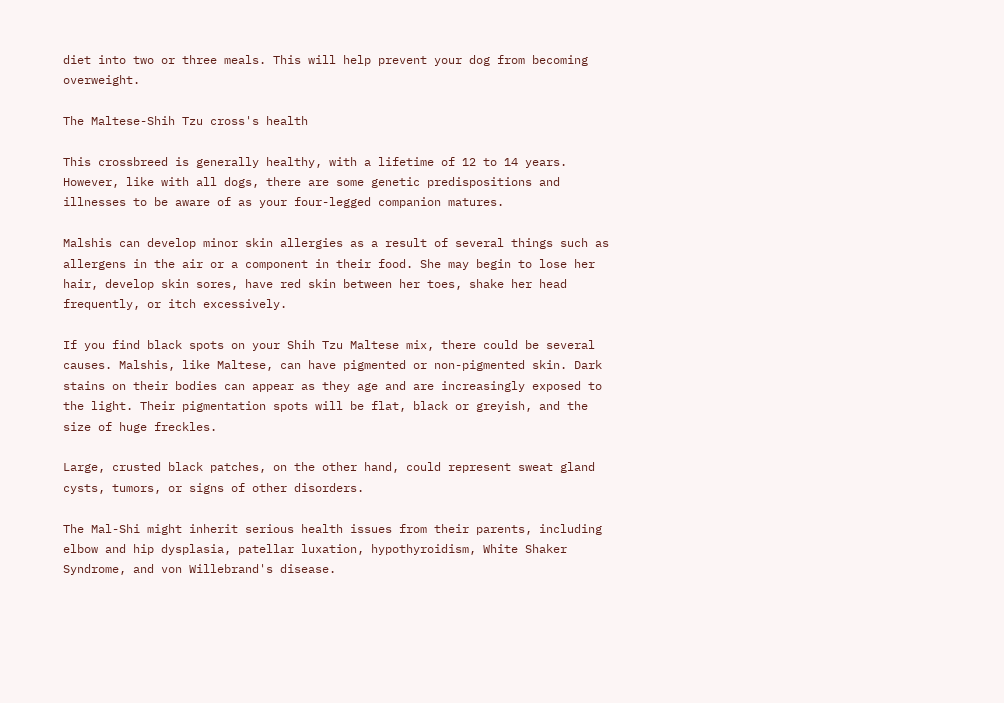diet into two or three meals. This will help prevent your dog from becoming overweight.

The Maltese-Shih Tzu cross's health

This crossbreed is generally healthy, with a lifetime of 12 to 14 years. However, like with all dogs, there are some genetic predispositions and illnesses to be aware of as your four-legged companion matures.

Malshis can develop minor skin allergies as a result of several things such as allergens in the air or a component in their food. She may begin to lose her hair, develop skin sores, have red skin between her toes, shake her head frequently, or itch excessively.

If you find black spots on your Shih Tzu Maltese mix, there could be several causes. Malshis, like Maltese, can have pigmented or non-pigmented skin. Dark stains on their bodies can appear as they age and are increasingly exposed to the light. Their pigmentation spots will be flat, black or greyish, and the size of huge freckles.

Large, crusted black patches, on the other hand, could represent sweat gland cysts, tumors, or signs of other disorders.

The Mal-Shi might inherit serious health issues from their parents, including elbow and hip dysplasia, patellar luxation, hypothyroidism, White Shaker Syndrome, and von Willebrand's disease.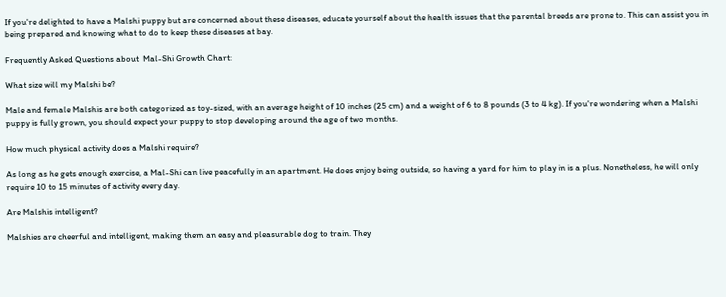If you're delighted to have a Malshi puppy but are concerned about these diseases, educate yourself about the health issues that the parental breeds are prone to. This can assist you in being prepared and knowing what to do to keep these diseases at bay.

Frequently Asked Questions about  Mal-Shi Growth Chart:

What size will my Malshi be?

Male and female Malshis are both categorized as toy-sized, with an average height of 10 inches (25 cm) and a weight of 6 to 8 pounds (3 to 4 kg). If you're wondering when a Malshi puppy is fully grown, you should expect your puppy to stop developing around the age of two months.

How much physical activity does a Malshi require?

As long as he gets enough exercise, a Mal-Shi can live peacefully in an apartment. He does enjoy being outside, so having a yard for him to play in is a plus. Nonetheless, he will only require 10 to 15 minutes of activity every day.

Are Malshis intelligent?

Malshies are cheerful and intelligent, making them an easy and pleasurable dog to train. They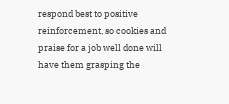respond best to positive reinforcement, so cookies and praise for a job well done will have them grasping the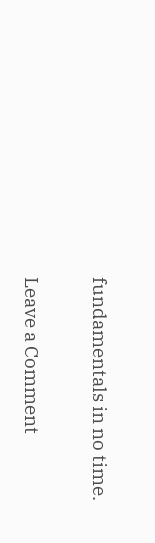fundamentals in no time.

Leave a Comment